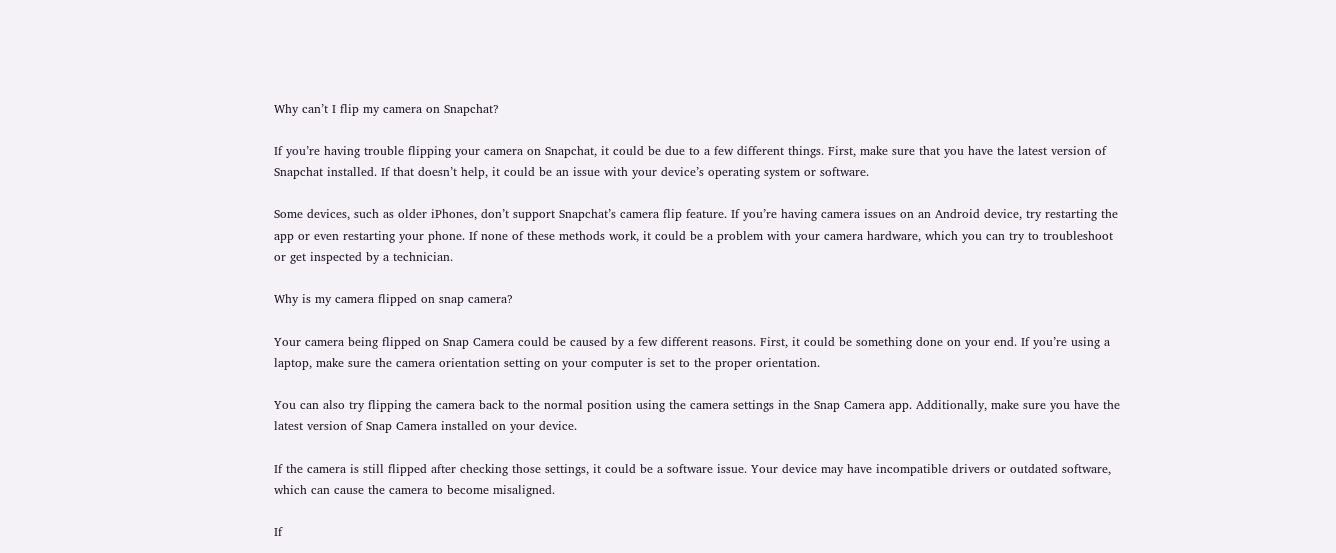Why can’t I flip my camera on Snapchat?

If you’re having trouble flipping your camera on Snapchat, it could be due to a few different things. First, make sure that you have the latest version of Snapchat installed. If that doesn’t help, it could be an issue with your device’s operating system or software.

Some devices, such as older iPhones, don’t support Snapchat’s camera flip feature. If you’re having camera issues on an Android device, try restarting the app or even restarting your phone. If none of these methods work, it could be a problem with your camera hardware, which you can try to troubleshoot or get inspected by a technician.

Why is my camera flipped on snap camera?

Your camera being flipped on Snap Camera could be caused by a few different reasons. First, it could be something done on your end. If you’re using a laptop, make sure the camera orientation setting on your computer is set to the proper orientation.

You can also try flipping the camera back to the normal position using the camera settings in the Snap Camera app. Additionally, make sure you have the latest version of Snap Camera installed on your device.

If the camera is still flipped after checking those settings, it could be a software issue. Your device may have incompatible drivers or outdated software, which can cause the camera to become misaligned.

If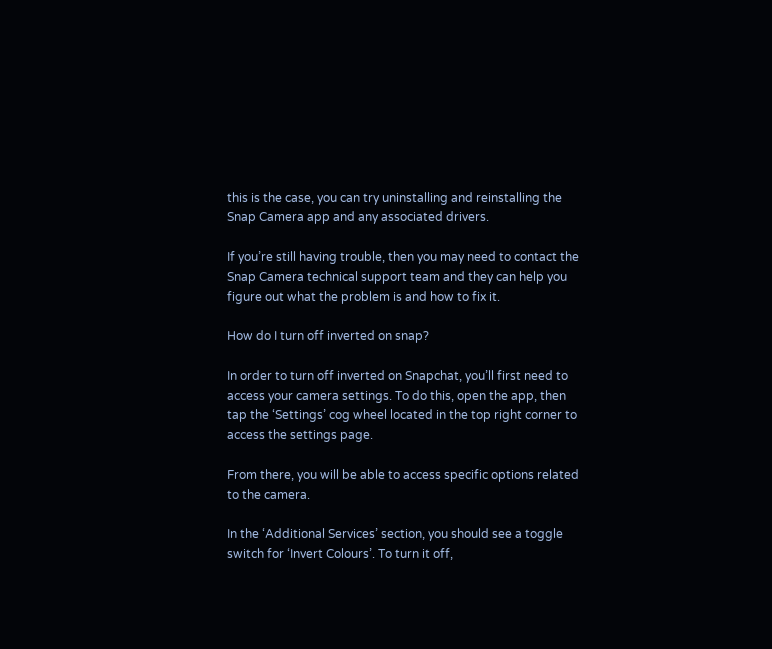this is the case, you can try uninstalling and reinstalling the Snap Camera app and any associated drivers.

If you’re still having trouble, then you may need to contact the Snap Camera technical support team and they can help you figure out what the problem is and how to fix it.

How do I turn off inverted on snap?

In order to turn off inverted on Snapchat, you’ll first need to access your camera settings. To do this, open the app, then tap the ‘Settings’ cog wheel located in the top right corner to access the settings page.

From there, you will be able to access specific options related to the camera.

In the ‘Additional Services’ section, you should see a toggle switch for ‘Invert Colours’. To turn it off,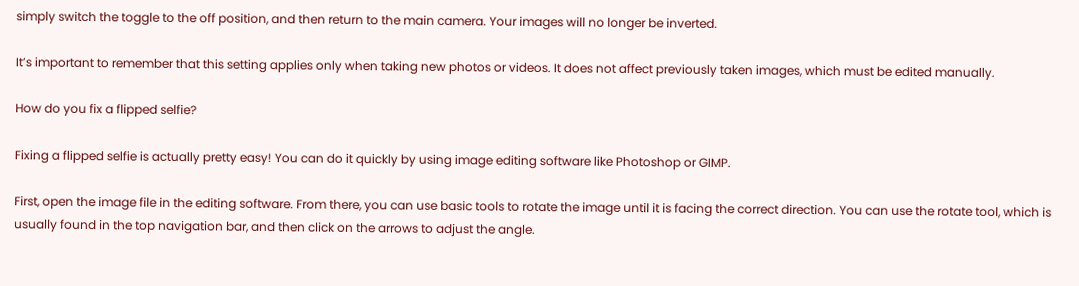simply switch the toggle to the off position, and then return to the main camera. Your images will no longer be inverted.

It’s important to remember that this setting applies only when taking new photos or videos. It does not affect previously taken images, which must be edited manually.

How do you fix a flipped selfie?

Fixing a flipped selfie is actually pretty easy! You can do it quickly by using image editing software like Photoshop or GIMP.

First, open the image file in the editing software. From there, you can use basic tools to rotate the image until it is facing the correct direction. You can use the rotate tool, which is usually found in the top navigation bar, and then click on the arrows to adjust the angle.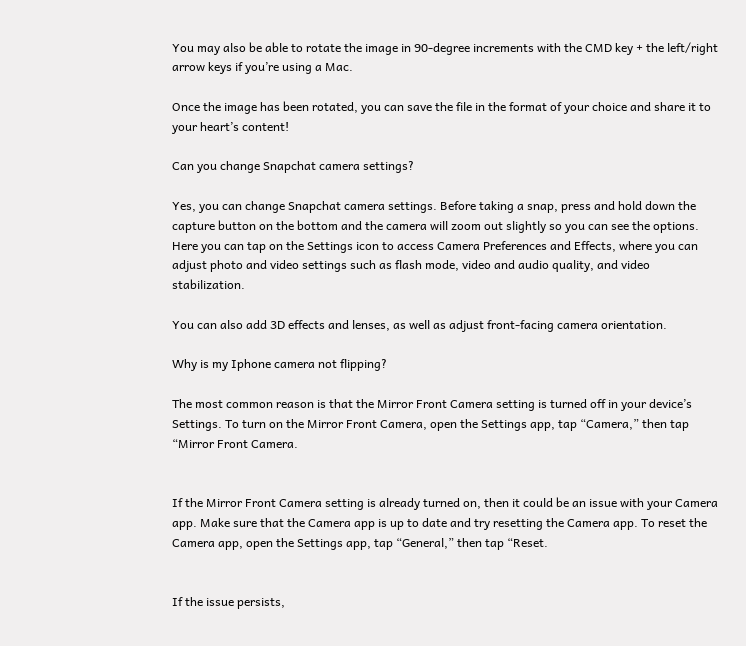You may also be able to rotate the image in 90-degree increments with the CMD key + the left/right arrow keys if you’re using a Mac.

Once the image has been rotated, you can save the file in the format of your choice and share it to your heart’s content!

Can you change Snapchat camera settings?

Yes, you can change Snapchat camera settings. Before taking a snap, press and hold down the capture button on the bottom and the camera will zoom out slightly so you can see the options. Here you can tap on the Settings icon to access Camera Preferences and Effects, where you can adjust photo and video settings such as flash mode, video and audio quality, and video stabilization.

You can also add 3D effects and lenses, as well as adjust front-facing camera orientation.

Why is my Iphone camera not flipping?

The most common reason is that the Mirror Front Camera setting is turned off in your device’s Settings. To turn on the Mirror Front Camera, open the Settings app, tap “Camera,” then tap “Mirror Front Camera.


If the Mirror Front Camera setting is already turned on, then it could be an issue with your Camera app. Make sure that the Camera app is up to date and try resetting the Camera app. To reset the Camera app, open the Settings app, tap “General,” then tap “Reset.


If the issue persists,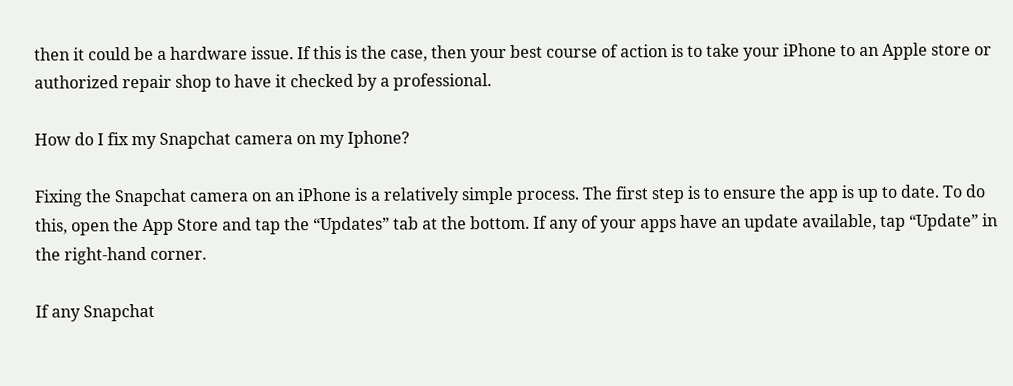then it could be a hardware issue. If this is the case, then your best course of action is to take your iPhone to an Apple store or authorized repair shop to have it checked by a professional.

How do I fix my Snapchat camera on my Iphone?

Fixing the Snapchat camera on an iPhone is a relatively simple process. The first step is to ensure the app is up to date. To do this, open the App Store and tap the “Updates” tab at the bottom. If any of your apps have an update available, tap “Update” in the right-hand corner.

If any Snapchat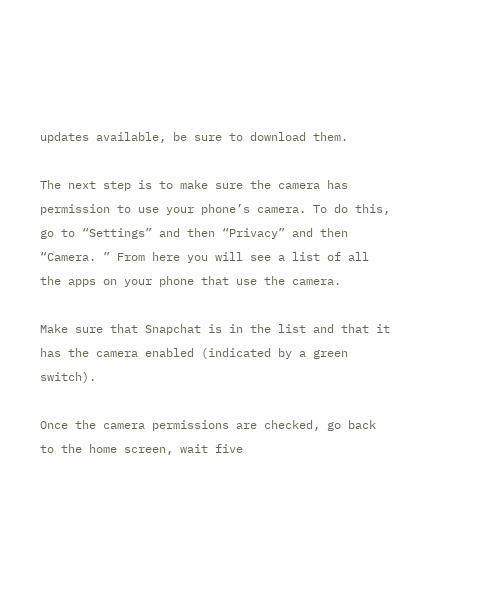updates available, be sure to download them.

The next step is to make sure the camera has permission to use your phone’s camera. To do this, go to “Settings” and then “Privacy” and then “Camera. ” From here you will see a list of all the apps on your phone that use the camera.

Make sure that Snapchat is in the list and that it has the camera enabled (indicated by a green switch).

Once the camera permissions are checked, go back to the home screen, wait five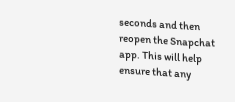seconds and then reopen the Snapchat app. This will help ensure that any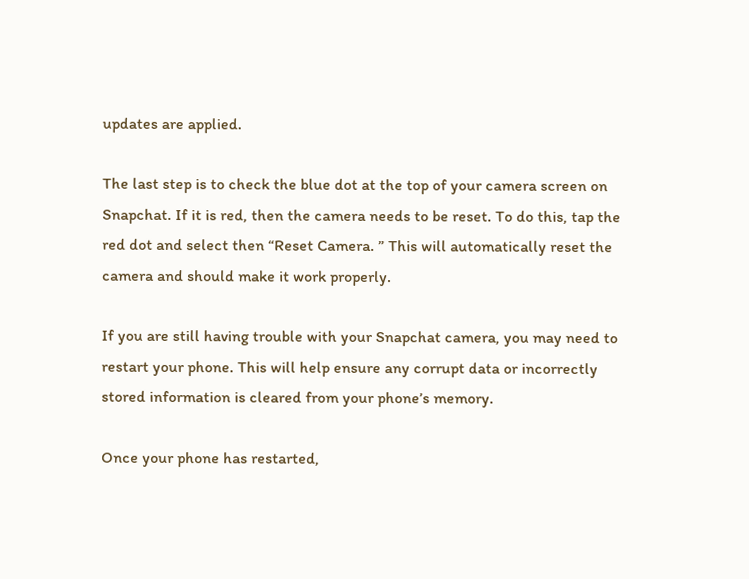updates are applied.

The last step is to check the blue dot at the top of your camera screen on Snapchat. If it is red, then the camera needs to be reset. To do this, tap the red dot and select then “Reset Camera. ” This will automatically reset the camera and should make it work properly.

If you are still having trouble with your Snapchat camera, you may need to restart your phone. This will help ensure any corrupt data or incorrectly stored information is cleared from your phone’s memory.

Once your phone has restarted,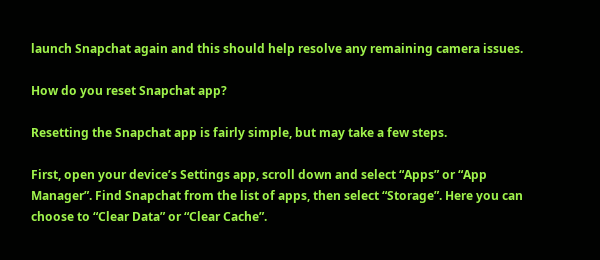launch Snapchat again and this should help resolve any remaining camera issues.

How do you reset Snapchat app?

Resetting the Snapchat app is fairly simple, but may take a few steps.

First, open your device’s Settings app, scroll down and select “Apps” or “App Manager”. Find Snapchat from the list of apps, then select “Storage”. Here you can choose to “Clear Data” or “Clear Cache”.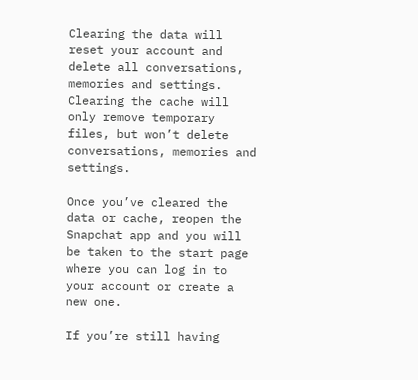Clearing the data will reset your account and delete all conversations, memories and settings. Clearing the cache will only remove temporary files, but won’t delete conversations, memories and settings.

Once you’ve cleared the data or cache, reopen the Snapchat app and you will be taken to the start page where you can log in to your account or create a new one.

If you’re still having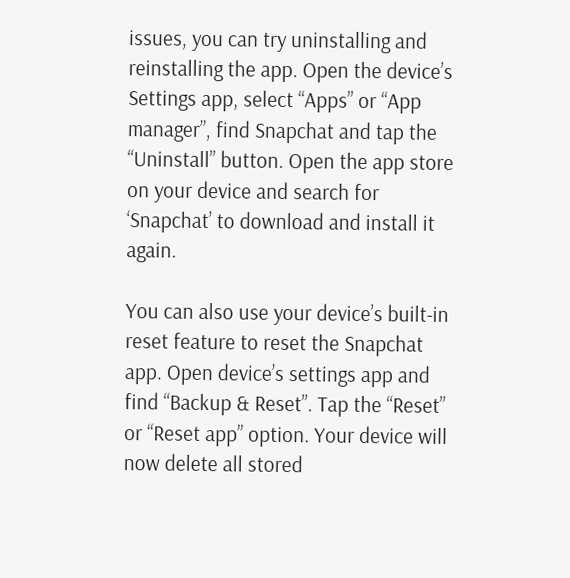issues, you can try uninstalling and reinstalling the app. Open the device’s Settings app, select “Apps” or “App manager”, find Snapchat and tap the “Uninstall” button. Open the app store on your device and search for ‘Snapchat’ to download and install it again.

You can also use your device’s built-in reset feature to reset the Snapchat app. Open device’s settings app and find “Backup & Reset”. Tap the “Reset” or “Reset app” option. Your device will now delete all stored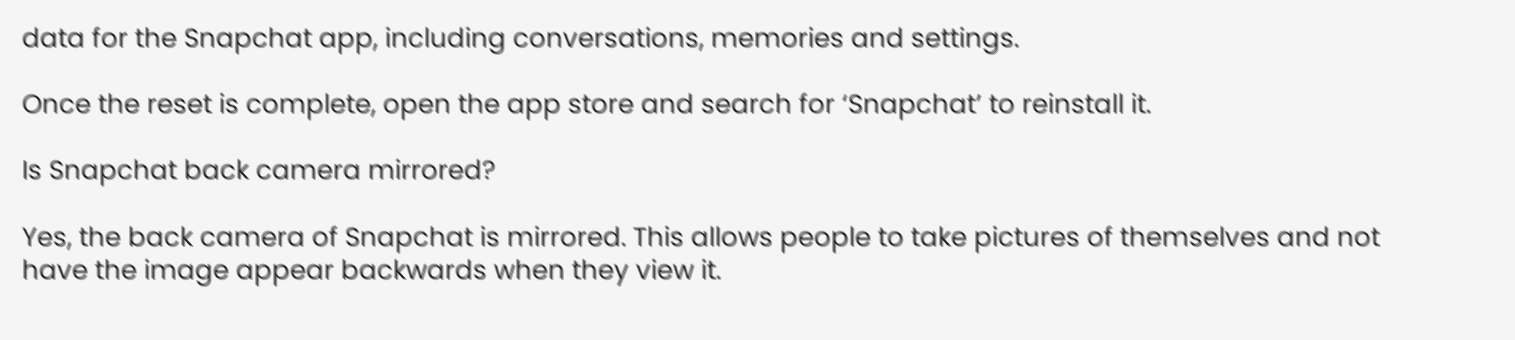data for the Snapchat app, including conversations, memories and settings.

Once the reset is complete, open the app store and search for ‘Snapchat’ to reinstall it.

Is Snapchat back camera mirrored?

Yes, the back camera of Snapchat is mirrored. This allows people to take pictures of themselves and not have the image appear backwards when they view it.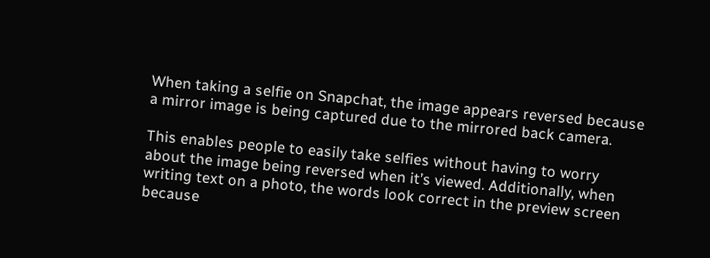When taking a selfie on Snapchat, the image appears reversed because a mirror image is being captured due to the mirrored back camera.

This enables people to easily take selfies without having to worry about the image being reversed when it’s viewed. Additionally, when writing text on a photo, the words look correct in the preview screen because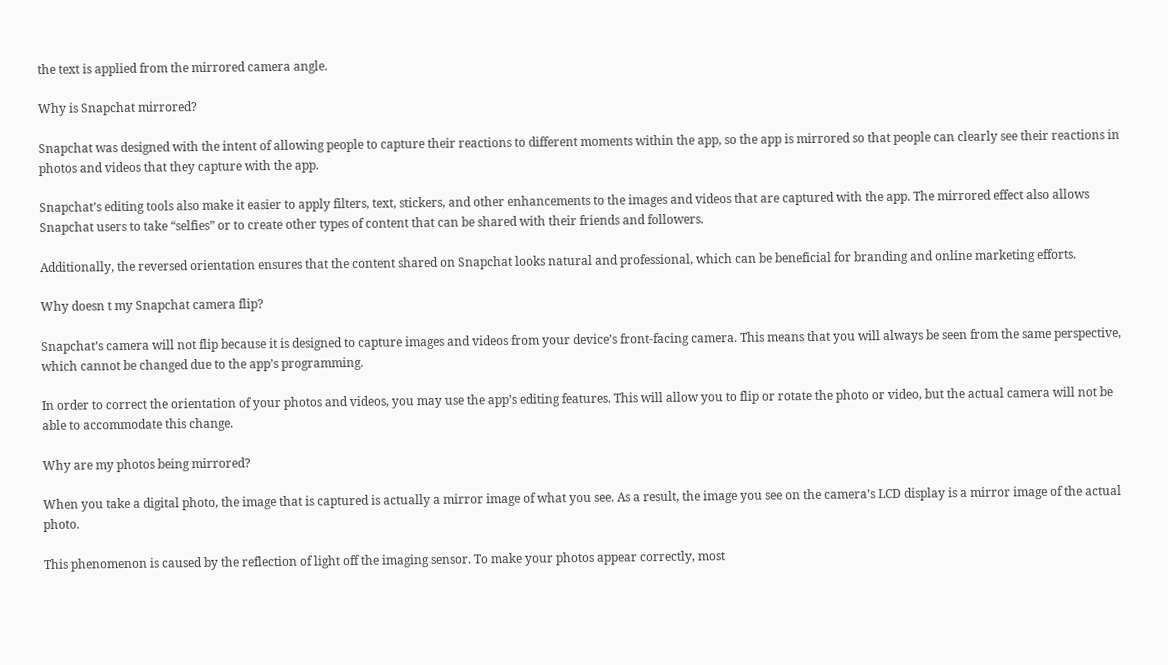the text is applied from the mirrored camera angle.

Why is Snapchat mirrored?

Snapchat was designed with the intent of allowing people to capture their reactions to different moments within the app, so the app is mirrored so that people can clearly see their reactions in photos and videos that they capture with the app.

Snapchat’s editing tools also make it easier to apply filters, text, stickers, and other enhancements to the images and videos that are captured with the app. The mirrored effect also allows Snapchat users to take “selfies” or to create other types of content that can be shared with their friends and followers.

Additionally, the reversed orientation ensures that the content shared on Snapchat looks natural and professional, which can be beneficial for branding and online marketing efforts.

Why doesn t my Snapchat camera flip?

Snapchat’s camera will not flip because it is designed to capture images and videos from your device’s front-facing camera. This means that you will always be seen from the same perspective, which cannot be changed due to the app’s programming.

In order to correct the orientation of your photos and videos, you may use the app’s editing features. This will allow you to flip or rotate the photo or video, but the actual camera will not be able to accommodate this change.

Why are my photos being mirrored?

When you take a digital photo, the image that is captured is actually a mirror image of what you see. As a result, the image you see on the camera’s LCD display is a mirror image of the actual photo.

This phenomenon is caused by the reflection of light off the imaging sensor. To make your photos appear correctly, most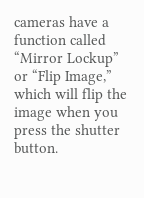cameras have a function called “Mirror Lockup” or “Flip Image,” which will flip the image when you press the shutter button.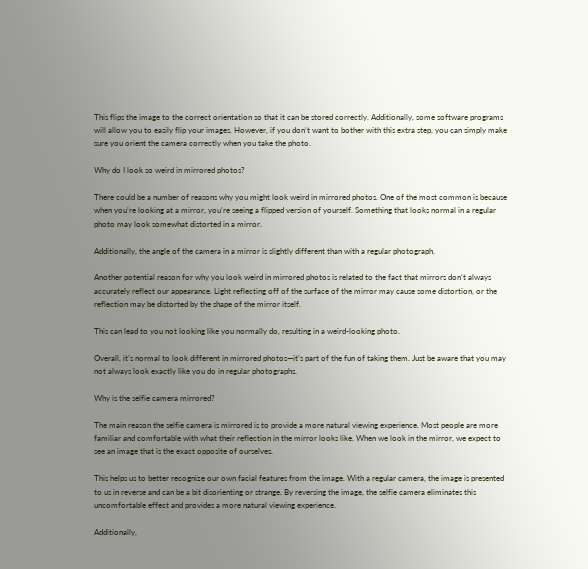This flips the image to the correct orientation so that it can be stored correctly. Additionally, some software programs will allow you to easily flip your images. However, if you don’t want to bother with this extra step, you can simply make sure you orient the camera correctly when you take the photo.

Why do I look so weird in mirrored photos?

There could be a number of reasons why you might look weird in mirrored photos. One of the most common is because when you’re looking at a mirror, you’re seeing a flipped version of yourself. Something that looks normal in a regular photo may look somewhat distorted in a mirror.

Additionally, the angle of the camera in a mirror is slightly different than with a regular photograph.

Another potential reason for why you look weird in mirrored photos is related to the fact that mirrors don’t always accurately reflect our appearance. Light reflecting off of the surface of the mirror may cause some distortion, or the reflection may be distorted by the shape of the mirror itself.

This can lead to you not looking like you normally do, resulting in a weird-looking photo.

Overall, it’s normal to look different in mirrored photos—it’s part of the fun of taking them. Just be aware that you may not always look exactly like you do in regular photographs.

Why is the selfie camera mirrored?

The main reason the selfie camera is mirrored is to provide a more natural viewing experience. Most people are more familiar and comfortable with what their reflection in the mirror looks like. When we look in the mirror, we expect to see an image that is the exact opposite of ourselves.

This helps us to better recognize our own facial features from the image. With a regular camera, the image is presented to us in reverse and can be a bit disorienting or strange. By reversing the image, the selfie camera eliminates this uncomfortable effect and provides a more natural viewing experience.

Additionally,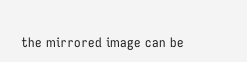the mirrored image can be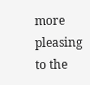more pleasing to the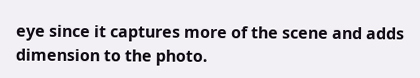eye since it captures more of the scene and adds dimension to the photo.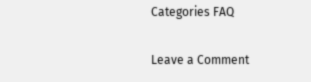Categories FAQ

Leave a Comment